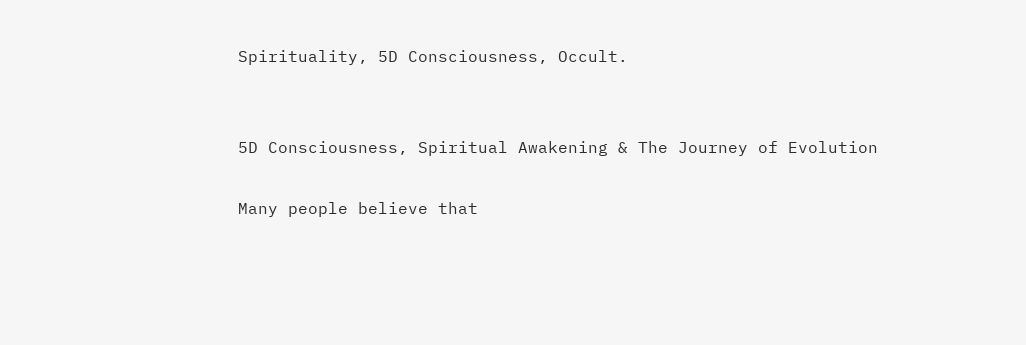Spirituality, 5D Consciousness, Occult.


5D Consciousness, Spiritual Awakening & The Journey of Evolution

Many people believe that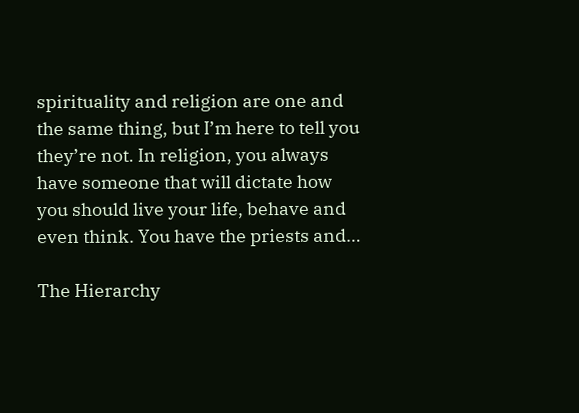spirituality and religion are one and the same thing, but I’m here to tell you they’re not. In religion, you always have someone that will dictate how you should live your life, behave and even think. You have the priests and…

The Hierarchy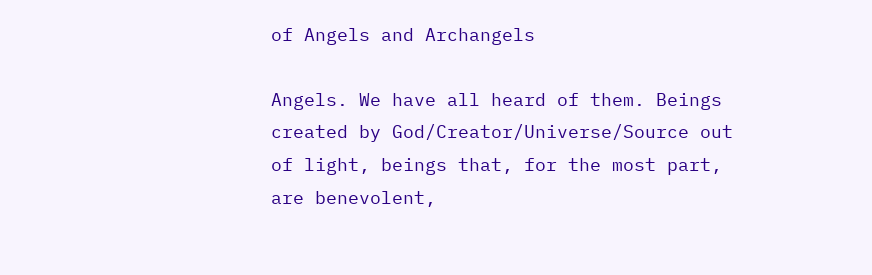of Angels and Archangels

Angels. We have all heard of them. Beings created by God/Creator/Universe/Source out of light, beings that, for the most part, are benevolent,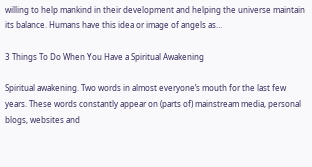willing to help mankind in their development and helping the universe maintain its balance. Humans have this idea or image of angels as…

3 Things To Do When You Have a Spiritual Awakening

Spiritual awakening. Two words in almost everyone’s mouth for the last few years. These words constantly appear on (parts of) mainstream media, personal blogs, websites and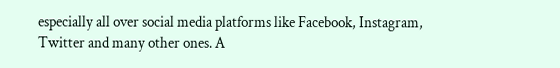especially all over social media platforms like Facebook, Instagram, Twitter and many other ones. A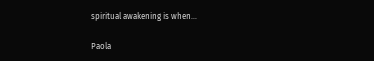spiritual awakening is when…

Paola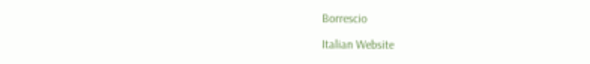Borrescio

Italian Website